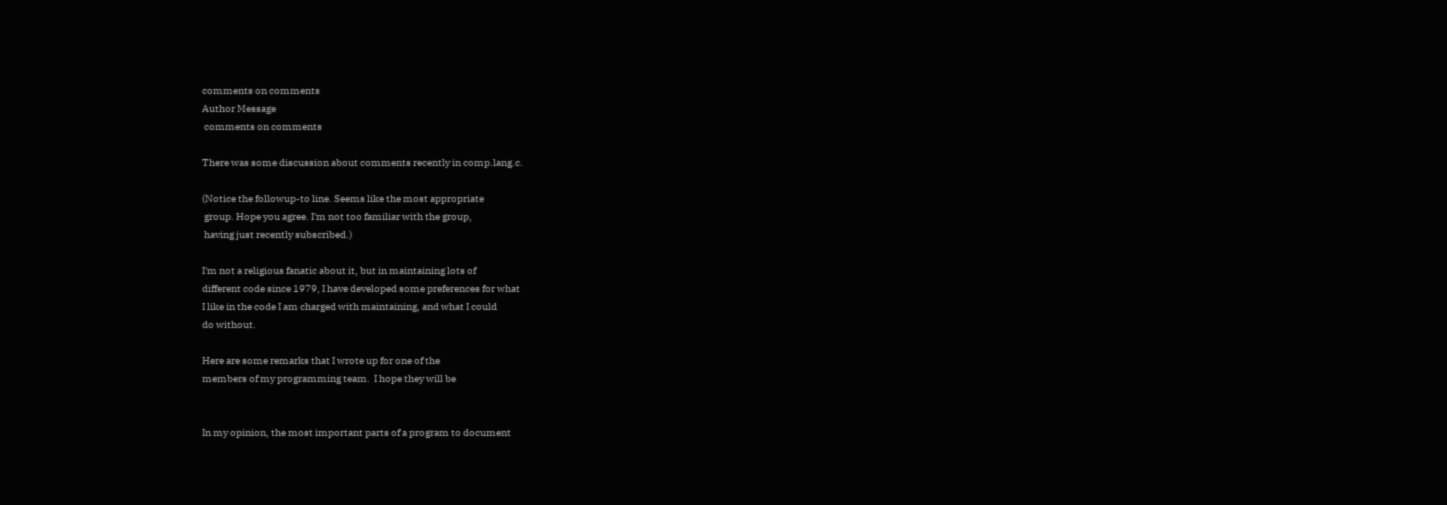comments on comments
Author Message
 comments on comments

There was some discussion about comments recently in comp.lang.c.

(Notice the followup-to line. Seems like the most appropriate
 group. Hope you agree. I'm not too familiar with the group,
 having just recently subscribed.)

I'm not a religious fanatic about it, but in maintaining lots of
different code since 1979, I have developed some preferences for what
I like in the code I am charged with maintaining, and what I could
do without.

Here are some remarks that I wrote up for one of the
members of my programming team.  I hope they will be


In my opinion, the most important parts of a program to document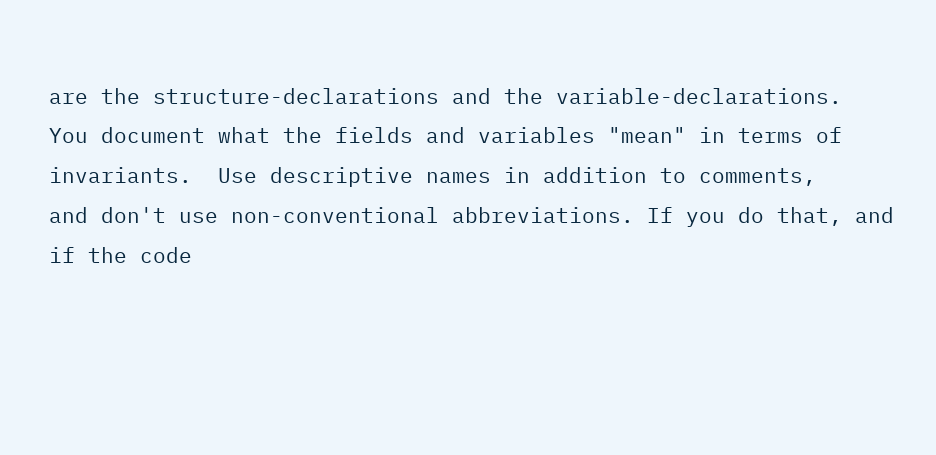are the structure-declarations and the variable-declarations.
You document what the fields and variables "mean" in terms of
invariants.  Use descriptive names in addition to comments,
and don't use non-conventional abbreviations. If you do that, and
if the code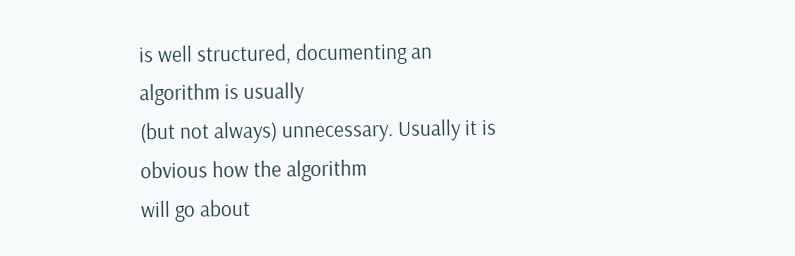is well structured, documenting an algorithm is usually
(but not always) unnecessary. Usually it is obvious how the algorithm
will go about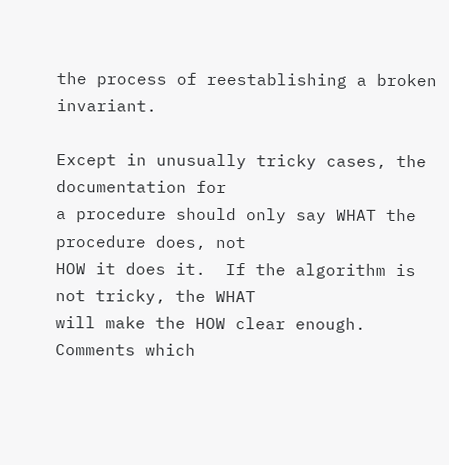the process of reestablishing a broken invariant.

Except in unusually tricky cases, the documentation for
a procedure should only say WHAT the procedure does, not
HOW it does it.  If the algorithm is not tricky, the WHAT
will make the HOW clear enough.   Comments which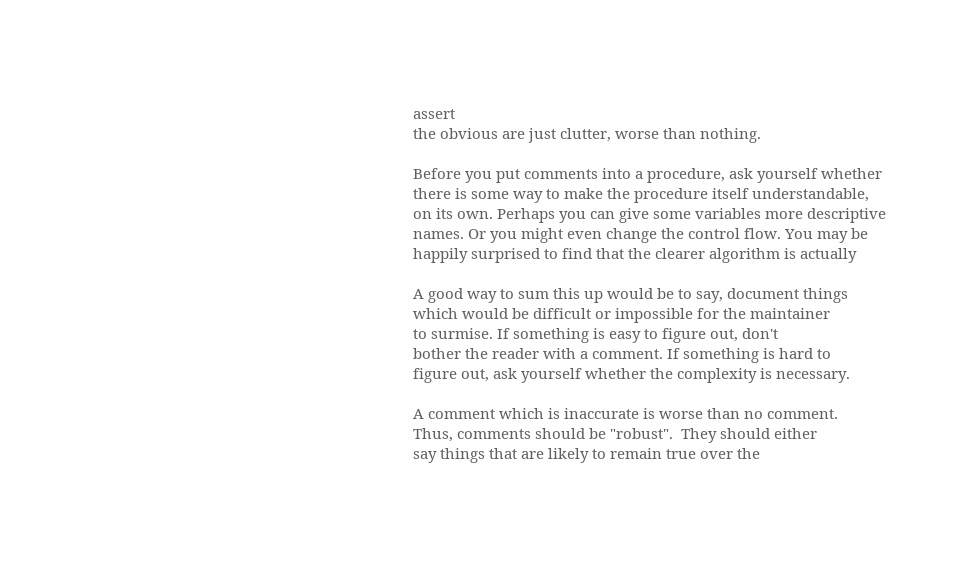assert
the obvious are just clutter, worse than nothing.

Before you put comments into a procedure, ask yourself whether
there is some way to make the procedure itself understandable,
on its own. Perhaps you can give some variables more descriptive
names. Or you might even change the control flow. You may be
happily surprised to find that the clearer algorithm is actually

A good way to sum this up would be to say, document things
which would be difficult or impossible for the maintainer
to surmise. If something is easy to figure out, don't
bother the reader with a comment. If something is hard to
figure out, ask yourself whether the complexity is necessary.

A comment which is inaccurate is worse than no comment.
Thus, comments should be "robust".  They should either
say things that are likely to remain true over the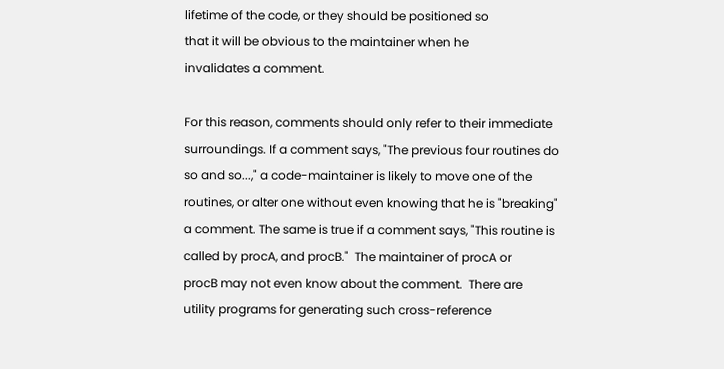lifetime of the code, or they should be positioned so
that it will be obvious to the maintainer when he
invalidates a comment.

For this reason, comments should only refer to their immediate
surroundings. If a comment says, "The previous four routines do
so and so...," a code-maintainer is likely to move one of the
routines, or alter one without even knowing that he is "breaking"
a comment. The same is true if a comment says, "This routine is
called by procA, and procB."  The maintainer of procA or
procB may not even know about the comment.  There are
utility programs for generating such cross-reference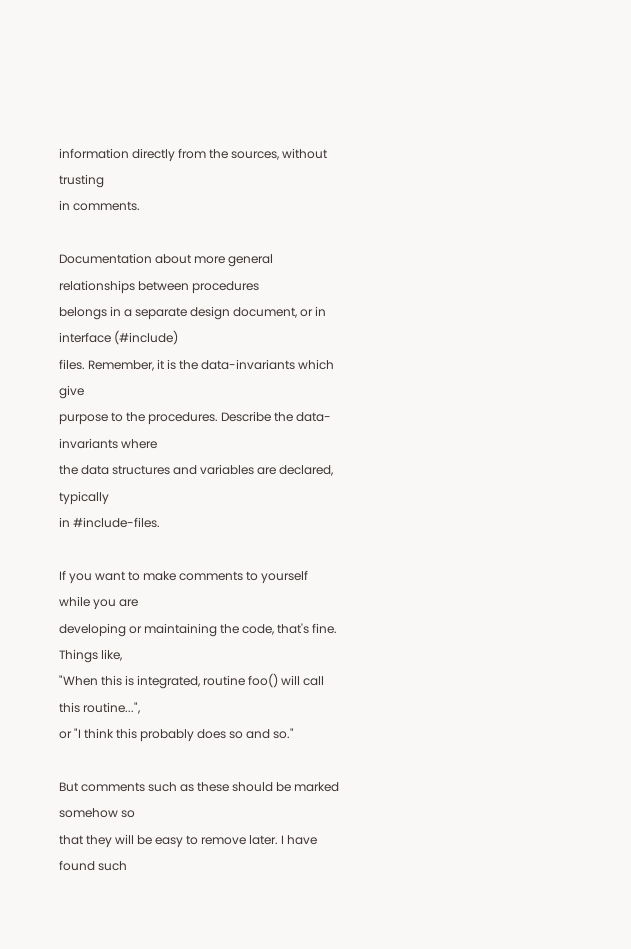information directly from the sources, without trusting
in comments.

Documentation about more general relationships between procedures
belongs in a separate design document, or in interface (#include)
files. Remember, it is the data-invariants which give
purpose to the procedures. Describe the data-invariants where
the data structures and variables are declared, typically
in #include-files.

If you want to make comments to yourself while you are
developing or maintaining the code, that's fine.  Things like,
"When this is integrated, routine foo() will call this routine...",
or "I think this probably does so and so."

But comments such as these should be marked somehow so
that they will be easy to remove later. I have found such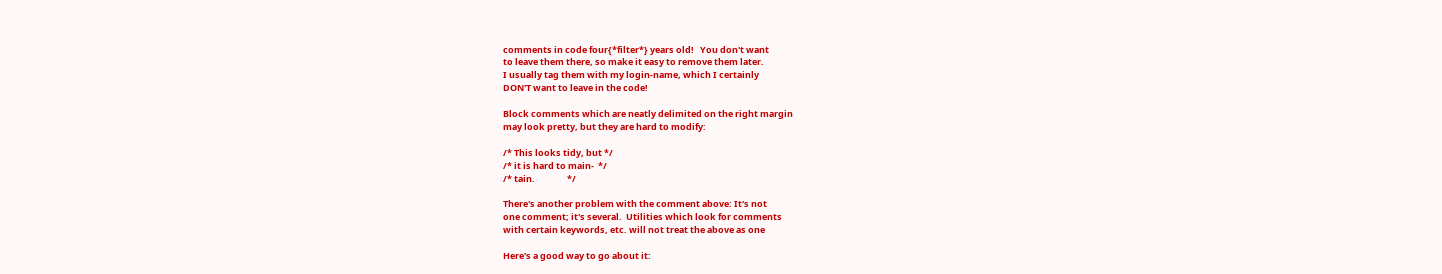comments in code four{*filter*} years old!   You don't want
to leave them there, so make it easy to remove them later.
I usually tag them with my login-name, which I certainly
DON'T want to leave in the code!

Block comments which are neatly delimited on the right margin
may look pretty, but they are hard to modify:

/* This looks tidy, but */
/* it is hard to main-  */
/* tain.                */

There's another problem with the comment above: It's not
one comment; it's several.  Utilities which look for comments
with certain keywords, etc. will not treat the above as one

Here's a good way to go about it: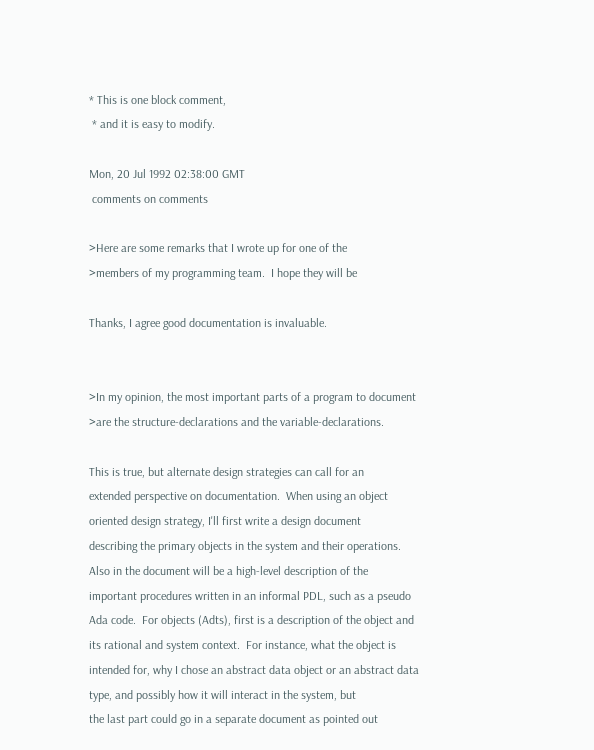* This is one block comment,
 * and it is easy to modify.

Mon, 20 Jul 1992 02:38:00 GMT
 comments on comments

>Here are some remarks that I wrote up for one of the
>members of my programming team.  I hope they will be

Thanks, I agree good documentation is invaluable.


>In my opinion, the most important parts of a program to document
>are the structure-declarations and the variable-declarations.

This is true, but alternate design strategies can call for an
extended perspective on documentation.  When using an object
oriented design strategy, I'll first write a design document
describing the primary objects in the system and their operations.
Also in the document will be a high-level description of the
important procedures written in an informal PDL, such as a pseudo
Ada code.  For objects (Adts), first is a description of the object and
its rational and system context.  For instance, what the object is
intended for, why I chose an abstract data object or an abstract data
type, and possibly how it will interact in the system, but
the last part could go in a separate document as pointed out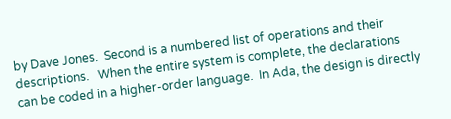by Dave Jones.  Second is a numbered list of operations and their
descriptions.   When the entire system is complete, the declarations
can be coded in a higher-order language.  In Ada, the design is directly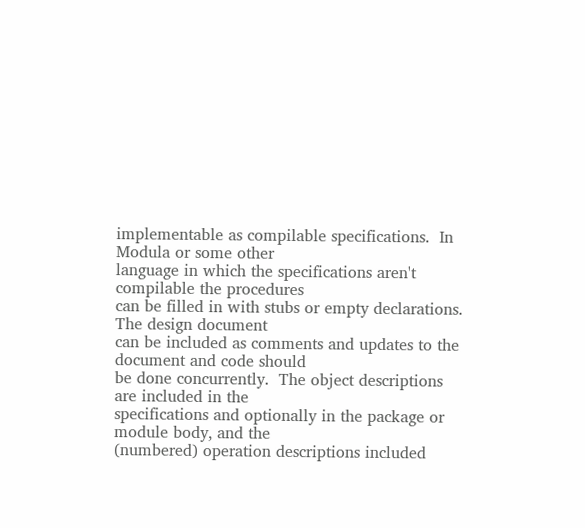implementable as compilable specifications.  In Modula or some other
language in which the specifications aren't compilable the procedures
can be filled in with stubs or empty declarations.  The design document
can be included as comments and updates to the document and code should
be done concurrently.  The object descriptions are included in the
specifications and optionally in the package or module body, and the
(numbered) operation descriptions included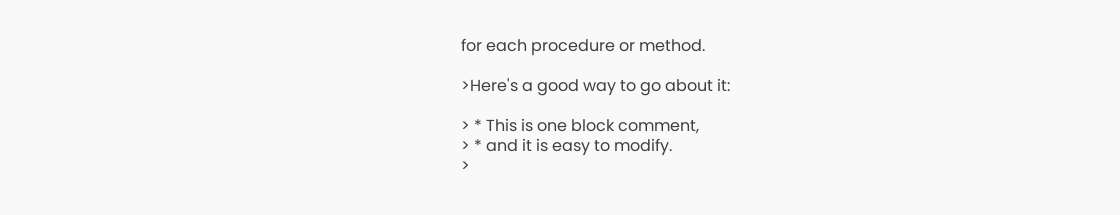for each procedure or method.

>Here's a good way to go about it:

> * This is one block comment,
> * and it is easy to modify.
>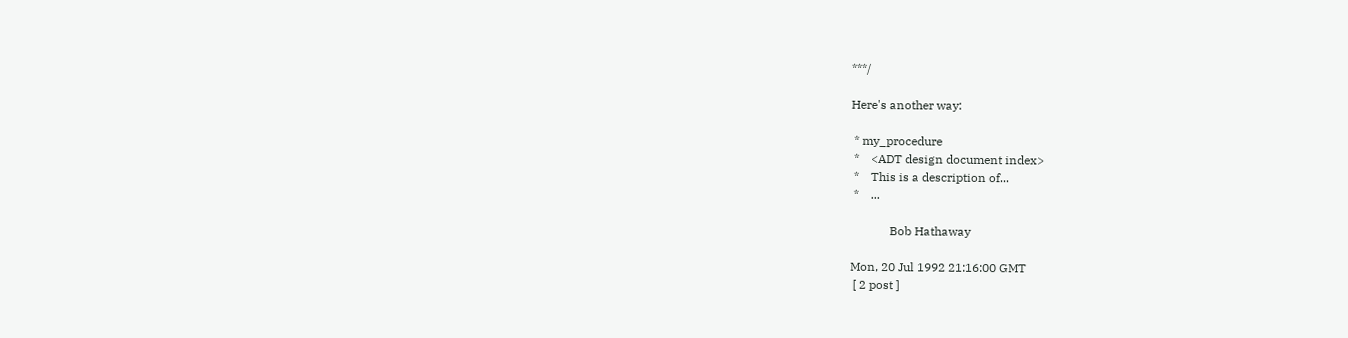***/

Here's another way:

 * my_procedure
 *    <ADT design document index>
 *    This is a description of...
 *    ...

             Bob Hathaway

Mon, 20 Jul 1992 21:16:00 GMT
 [ 2 post ]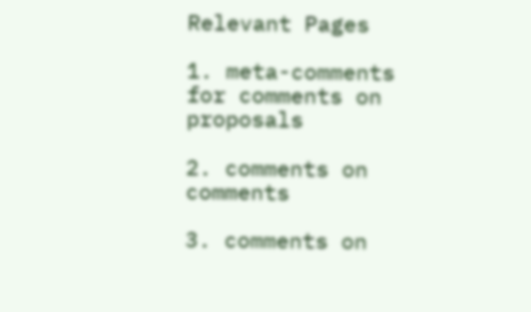Relevant Pages

1. meta-comments for comments on proposals

2. comments on comments

3. comments on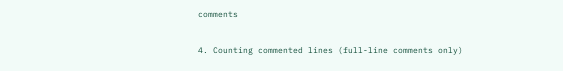comments

4. Counting commented lines (full-line comments only)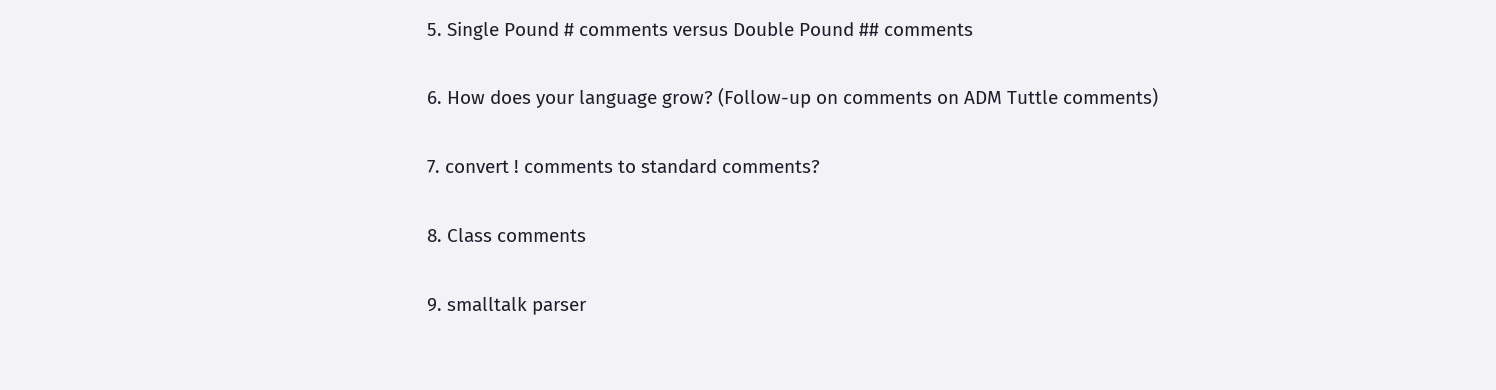5. Single Pound # comments versus Double Pound ## comments

6. How does your language grow? (Follow-up on comments on ADM Tuttle comments)

7. convert ! comments to standard comments?

8. Class comments

9. smalltalk parser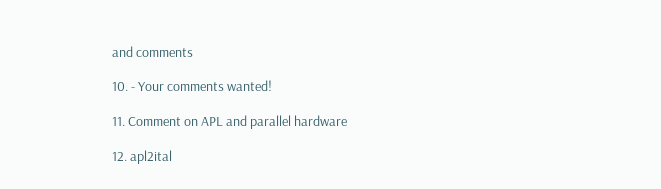and comments

10. - Your comments wanted!

11. Comment on APL and parallel hardware

12. apl2ital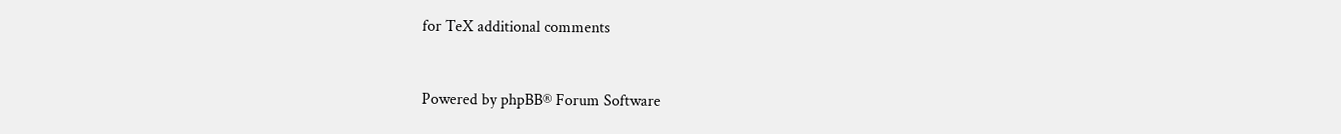for TeX additional comments


Powered by phpBB® Forum Software